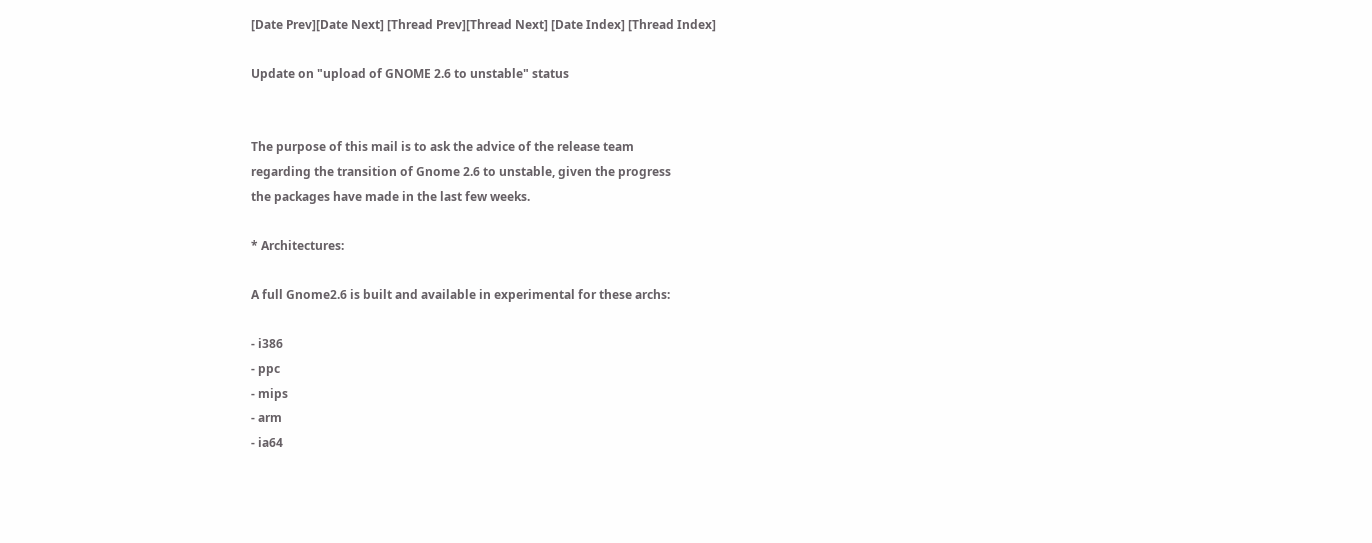[Date Prev][Date Next] [Thread Prev][Thread Next] [Date Index] [Thread Index]

Update on "upload of GNOME 2.6 to unstable" status


The purpose of this mail is to ask the advice of the release team
regarding the transition of Gnome 2.6 to unstable, given the progress
the packages have made in the last few weeks.

* Architectures:

A full Gnome2.6 is built and available in experimental for these archs:

- i386
- ppc
- mips
- arm
- ia64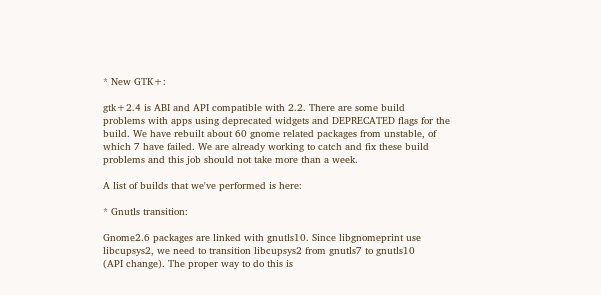* New GTK+:

gtk+2.4 is ABI and API compatible with 2.2. There are some build
problems with apps using deprecated widgets and DEPRECATED flags for the
build. We have rebuilt about 60 gnome related packages from unstable, of
which 7 have failed. We are already working to catch and fix these build
problems and this job should not take more than a week.

A list of builds that we've performed is here:

* Gnutls transition:

Gnome2.6 packages are linked with gnutls10. Since libgnomeprint use
libcupsys2, we need to transition libcupsys2 from gnutls7 to gnutls10
(API change). The proper way to do this is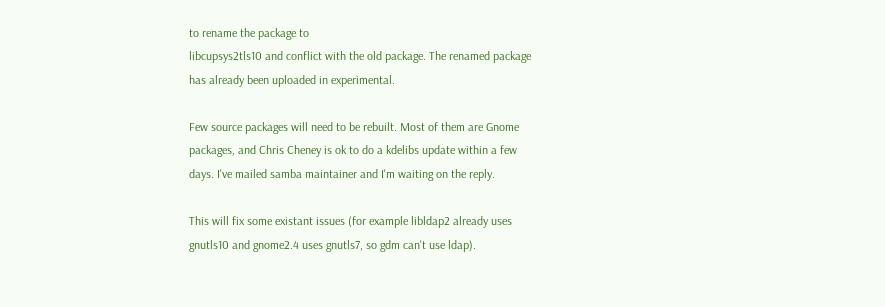to rename the package to
libcupsys2tls10 and conflict with the old package. The renamed package
has already been uploaded in experimental.

Few source packages will need to be rebuilt. Most of them are Gnome
packages, and Chris Cheney is ok to do a kdelibs update within a few
days. I've mailed samba maintainer and I'm waiting on the reply.

This will fix some existant issues (for example libldap2 already uses
gnutls10 and gnome2.4 uses gnutls7, so gdm can't use ldap).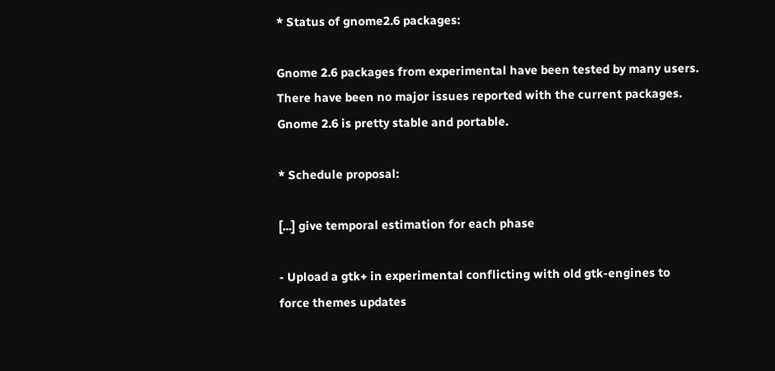* Status of gnome2.6 packages:

Gnome 2.6 packages from experimental have been tested by many users.
There have been no major issues reported with the current packages.
Gnome 2.6 is pretty stable and portable.

* Schedule proposal:

[...] give temporal estimation for each phase

- Upload a gtk+ in experimental conflicting with old gtk-engines to
force themes updates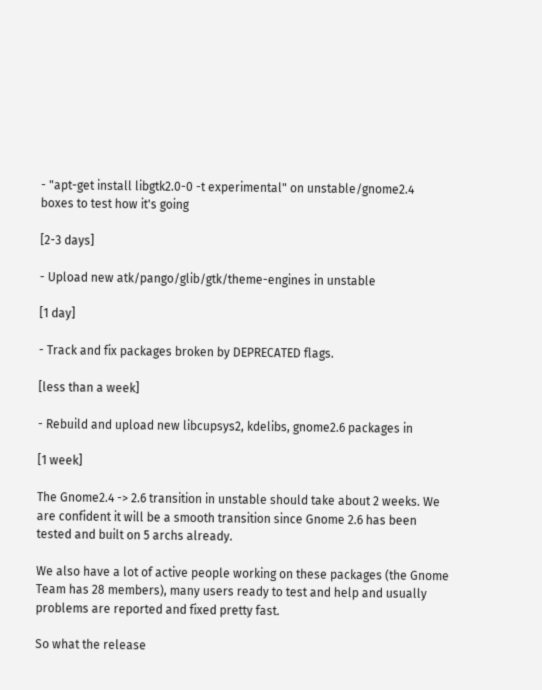- "apt-get install libgtk2.0-0 -t experimental" on unstable/gnome2.4
boxes to test how it's going

[2-3 days]

- Upload new atk/pango/glib/gtk/theme-engines in unstable

[1 day]

- Track and fix packages broken by DEPRECATED flags.

[less than a week]

- Rebuild and upload new libcupsys2, kdelibs, gnome2.6 packages in

[1 week]

The Gnome2.4 -> 2.6 transition in unstable should take about 2 weeks. We
are confident it will be a smooth transition since Gnome 2.6 has been
tested and built on 5 archs already.

We also have a lot of active people working on these packages (the Gnome
Team has 28 members), many users ready to test and help and usually
problems are reported and fixed pretty fast.

So what the release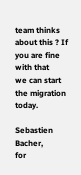team thinks about this ? If you are fine with that
we can start the migration today.

Sebastien Bacher,
for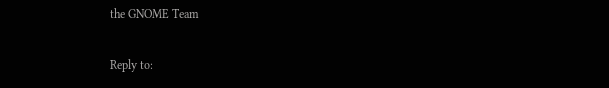the GNOME Team

Reply to: